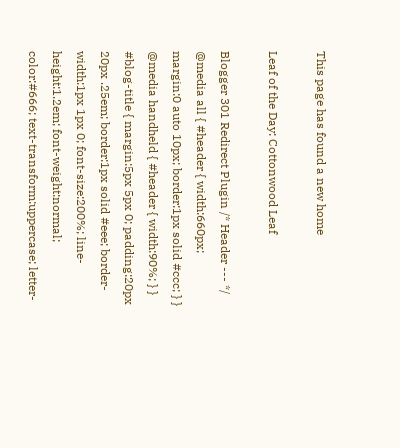This page has found a new home

Leaf of the Day: Cottonwood Leaf

Blogger 301 Redirect Plugin /* Header --- */ @media all { #header { width:660px; margin:0 auto 10px; border:1px solid #ccc; } } @media handheld { #header { width:90%; } } #blog-title { margin:5px 5px 0; padding:20px 20px .25em; border:1px solid #eee; border-width:1px 1px 0; font-size:200%; line-height:1.2em; font-weight:normal; color:#666; text-transform:uppercase; letter-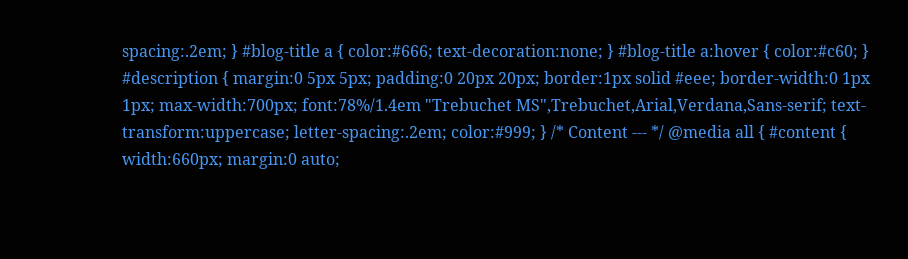spacing:.2em; } #blog-title a { color:#666; text-decoration:none; } #blog-title a:hover { color:#c60; } #description { margin:0 5px 5px; padding:0 20px 20px; border:1px solid #eee; border-width:0 1px 1px; max-width:700px; font:78%/1.4em "Trebuchet MS",Trebuchet,Arial,Verdana,Sans-serif; text-transform:uppercase; letter-spacing:.2em; color:#999; } /* Content --- */ @media all { #content { width:660px; margin:0 auto;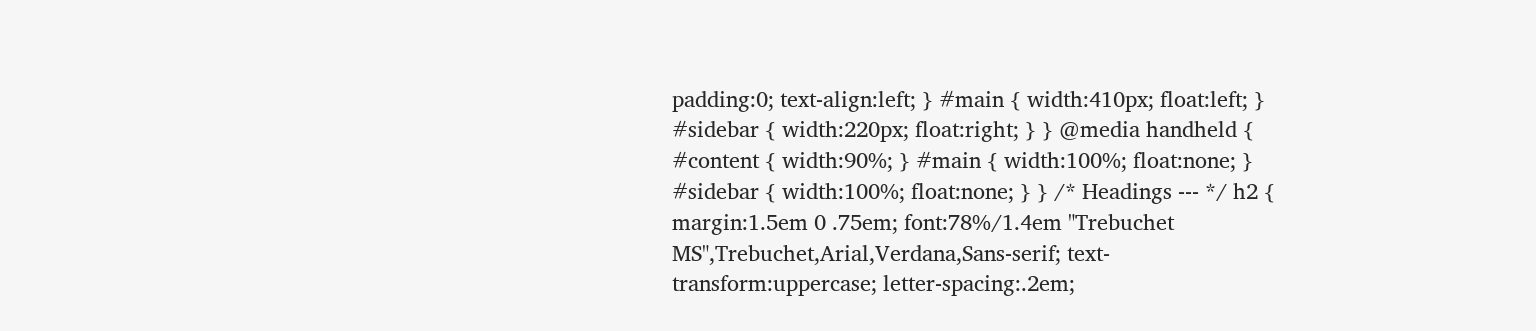padding:0; text-align:left; } #main { width:410px; float:left; } #sidebar { width:220px; float:right; } } @media handheld { #content { width:90%; } #main { width:100%; float:none; } #sidebar { width:100%; float:none; } } /* Headings --- */ h2 { margin:1.5em 0 .75em; font:78%/1.4em "Trebuchet MS",Trebuchet,Arial,Verdana,Sans-serif; text-transform:uppercase; letter-spacing:.2em;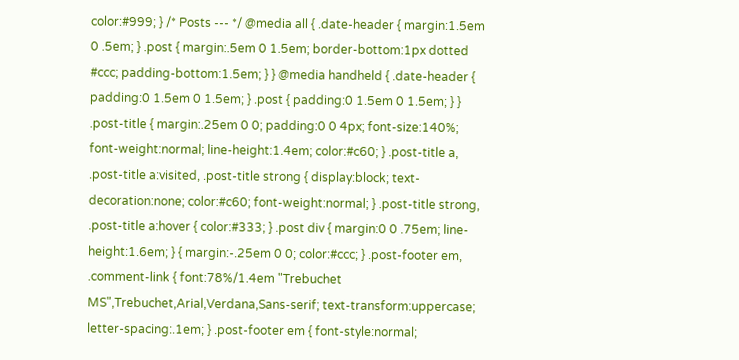color:#999; } /* Posts --- */ @media all { .date-header { margin:1.5em 0 .5em; } .post { margin:.5em 0 1.5em; border-bottom:1px dotted #ccc; padding-bottom:1.5em; } } @media handheld { .date-header { padding:0 1.5em 0 1.5em; } .post { padding:0 1.5em 0 1.5em; } } .post-title { margin:.25em 0 0; padding:0 0 4px; font-size:140%; font-weight:normal; line-height:1.4em; color:#c60; } .post-title a, .post-title a:visited, .post-title strong { display:block; text-decoration:none; color:#c60; font-weight:normal; } .post-title strong, .post-title a:hover { color:#333; } .post div { margin:0 0 .75em; line-height:1.6em; } { margin:-.25em 0 0; color:#ccc; } .post-footer em, .comment-link { font:78%/1.4em "Trebuchet MS",Trebuchet,Arial,Verdana,Sans-serif; text-transform:uppercase; letter-spacing:.1em; } .post-footer em { font-style:normal;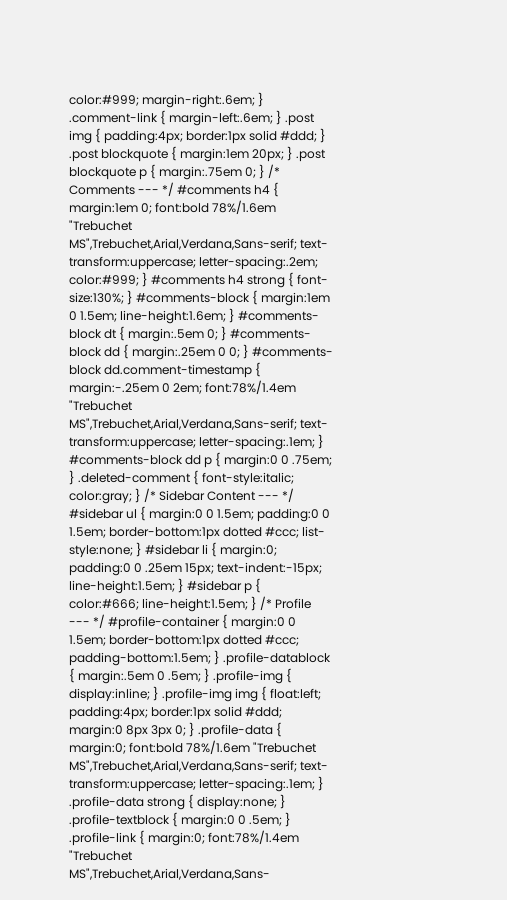color:#999; margin-right:.6em; } .comment-link { margin-left:.6em; } .post img { padding:4px; border:1px solid #ddd; } .post blockquote { margin:1em 20px; } .post blockquote p { margin:.75em 0; } /* Comments --- */ #comments h4 { margin:1em 0; font:bold 78%/1.6em "Trebuchet MS",Trebuchet,Arial,Verdana,Sans-serif; text-transform:uppercase; letter-spacing:.2em; color:#999; } #comments h4 strong { font-size:130%; } #comments-block { margin:1em 0 1.5em; line-height:1.6em; } #comments-block dt { margin:.5em 0; } #comments-block dd { margin:.25em 0 0; } #comments-block dd.comment-timestamp { margin:-.25em 0 2em; font:78%/1.4em "Trebuchet MS",Trebuchet,Arial,Verdana,Sans-serif; text-transform:uppercase; letter-spacing:.1em; } #comments-block dd p { margin:0 0 .75em; } .deleted-comment { font-style:italic; color:gray; } /* Sidebar Content --- */ #sidebar ul { margin:0 0 1.5em; padding:0 0 1.5em; border-bottom:1px dotted #ccc; list-style:none; } #sidebar li { margin:0; padding:0 0 .25em 15px; text-indent:-15px; line-height:1.5em; } #sidebar p { color:#666; line-height:1.5em; } /* Profile --- */ #profile-container { margin:0 0 1.5em; border-bottom:1px dotted #ccc; padding-bottom:1.5em; } .profile-datablock { margin:.5em 0 .5em; } .profile-img { display:inline; } .profile-img img { float:left; padding:4px; border:1px solid #ddd; margin:0 8px 3px 0; } .profile-data { margin:0; font:bold 78%/1.6em "Trebuchet MS",Trebuchet,Arial,Verdana,Sans-serif; text-transform:uppercase; letter-spacing:.1em; } .profile-data strong { display:none; } .profile-textblock { margin:0 0 .5em; } .profile-link { margin:0; font:78%/1.4em "Trebuchet MS",Trebuchet,Arial,Verdana,Sans-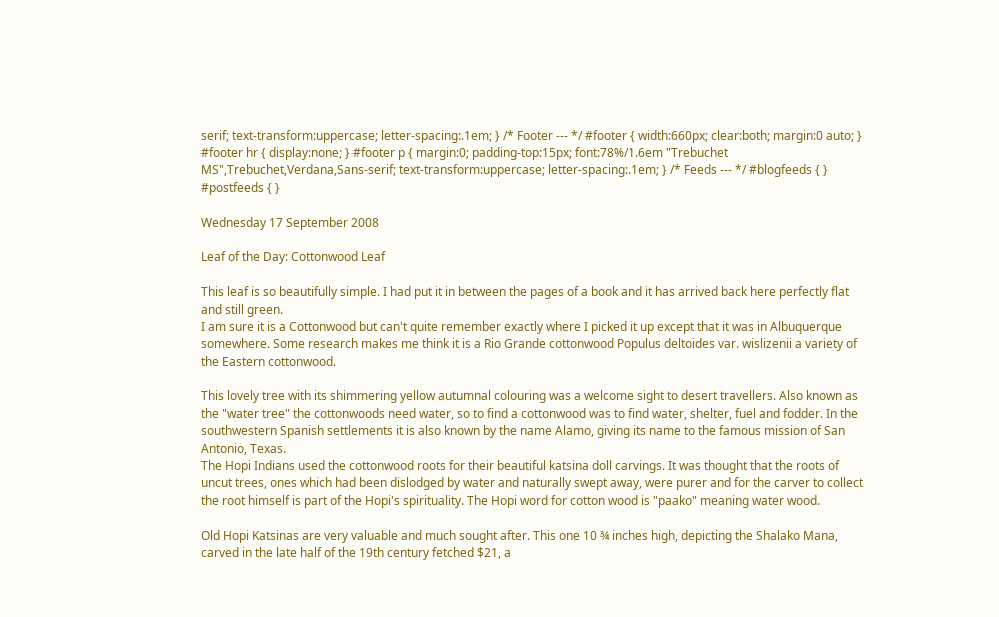serif; text-transform:uppercase; letter-spacing:.1em; } /* Footer --- */ #footer { width:660px; clear:both; margin:0 auto; } #footer hr { display:none; } #footer p { margin:0; padding-top:15px; font:78%/1.6em "Trebuchet MS",Trebuchet,Verdana,Sans-serif; text-transform:uppercase; letter-spacing:.1em; } /* Feeds --- */ #blogfeeds { } #postfeeds { }

Wednesday 17 September 2008

Leaf of the Day: Cottonwood Leaf

This leaf is so beautifully simple. I had put it in between the pages of a book and it has arrived back here perfectly flat and still green.
I am sure it is a Cottonwood but can't quite remember exactly where I picked it up except that it was in Albuquerque somewhere. Some research makes me think it is a Rio Grande cottonwood Populus deltoides var. wislizenii a variety of the Eastern cottonwood.

This lovely tree with its shimmering yellow autumnal colouring was a welcome sight to desert travellers. Also known as the "water tree" the cottonwoods need water, so to find a cottonwood was to find water, shelter, fuel and fodder. In the southwestern Spanish settlements it is also known by the name Alamo, giving its name to the famous mission of San Antonio, Texas.
The Hopi Indians used the cottonwood roots for their beautiful katsina doll carvings. It was thought that the roots of uncut trees, ones which had been dislodged by water and naturally swept away, were purer and for the carver to collect the root himself is part of the Hopi's spirituality. The Hopi word for cotton wood is "paako" meaning water wood.

Old Hopi Katsinas are very valuable and much sought after. This one 10 ¾ inches high, depicting the Shalako Mana, carved in the late half of the 19th century fetched $21, a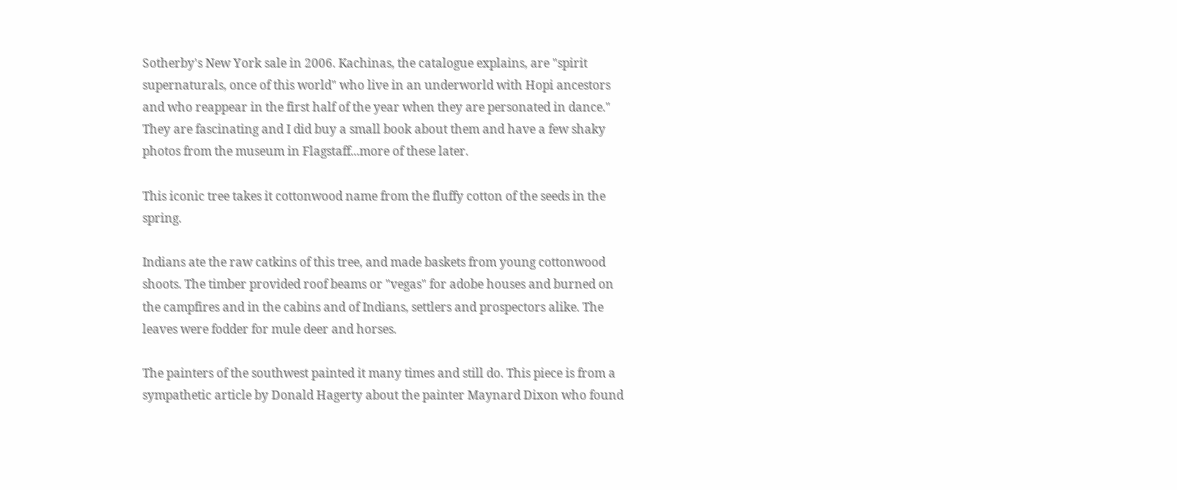Sotherby's New York sale in 2006. Kachinas, the catalogue explains, are "spirit supernaturals, once of this world" who live in an underworld with Hopi ancestors and who reappear in the first half of the year when they are personated in dance."
They are fascinating and I did buy a small book about them and have a few shaky photos from the museum in Flagstaff...more of these later.

This iconic tree takes it cottonwood name from the fluffy cotton of the seeds in the spring.

Indians ate the raw catkins of this tree, and made baskets from young cottonwood shoots. The timber provided roof beams or "vegas" for adobe houses and burned on the campfires and in the cabins and of Indians, settlers and prospectors alike. The leaves were fodder for mule deer and horses.

The painters of the southwest painted it many times and still do. This piece is from a sympathetic article by Donald Hagerty about the painter Maynard Dixon who found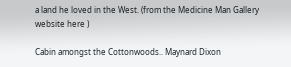a land he loved in the West. (from the Medicine Man Gallery website here )

Cabin amongst the Cottonwoods.. Maynard Dixon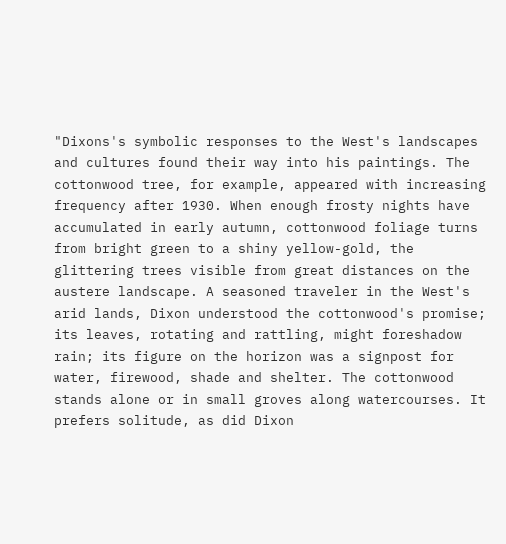"Dixons's symbolic responses to the West's landscapes and cultures found their way into his paintings. The cottonwood tree, for example, appeared with increasing frequency after 1930. When enough frosty nights have accumulated in early autumn, cottonwood foliage turns from bright green to a shiny yellow-gold, the glittering trees visible from great distances on the austere landscape. A seasoned traveler in the West's arid lands, Dixon understood the cottonwood's promise; its leaves, rotating and rattling, might foreshadow rain; its figure on the horizon was a signpost for water, firewood, shade and shelter. The cottonwood stands alone or in small groves along watercourses. It prefers solitude, as did Dixon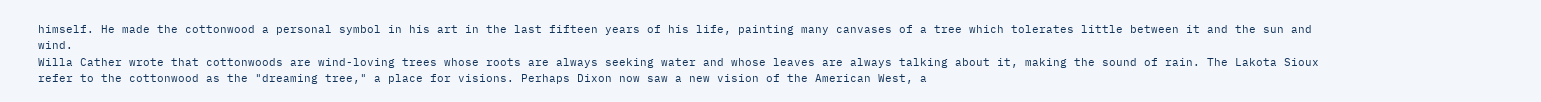himself. He made the cottonwood a personal symbol in his art in the last fifteen years of his life, painting many canvases of a tree which tolerates little between it and the sun and wind.
Willa Cather wrote that cottonwoods are wind-loving trees whose roots are always seeking water and whose leaves are always talking about it, making the sound of rain. The Lakota Sioux refer to the cottonwood as the "dreaming tree," a place for visions. Perhaps Dixon now saw a new vision of the American West, a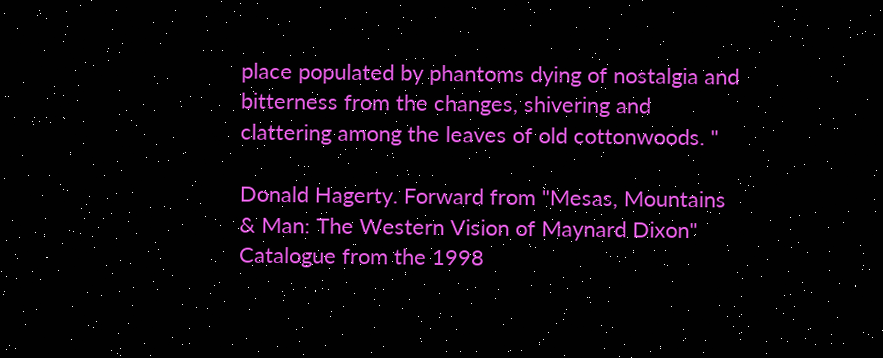place populated by phantoms dying of nostalgia and bitterness from the changes, shivering and clattering among the leaves of old cottonwoods. "

Donald Hagerty. Forward from "Mesas, Mountains & Man: The Western Vision of Maynard Dixon" Catalogue from the 1998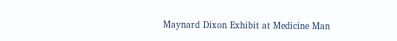Maynard Dixon Exhibit at Medicine Man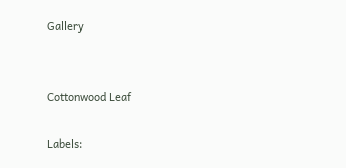Gallery


Cottonwood Leaf

Labels: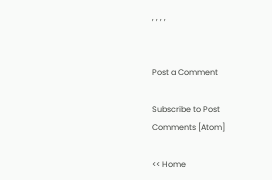, , , ,


Post a Comment

Subscribe to Post Comments [Atom]

<< Home